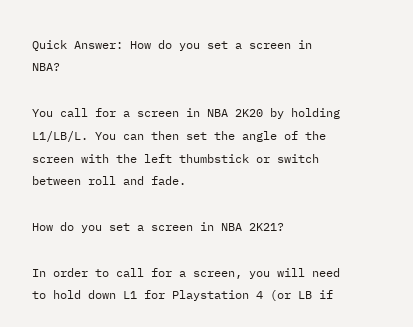Quick Answer: How do you set a screen in NBA?

You call for a screen in NBA 2K20 by holding L1/LB/L. You can then set the angle of the screen with the left thumbstick or switch between roll and fade.

How do you set a screen in NBA 2K21?

In order to call for a screen, you will need to hold down L1 for Playstation 4 (or LB if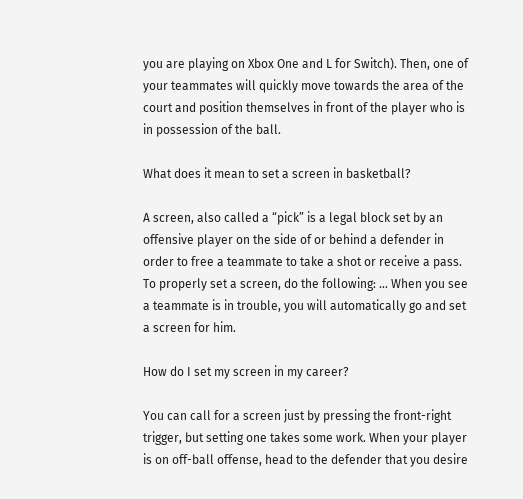you are playing on Xbox One and L for Switch). Then, one of your teammates will quickly move towards the area of the court and position themselves in front of the player who is in possession of the ball.

What does it mean to set a screen in basketball?

A screen, also called a “pick” is a legal block set by an offensive player on the side of or behind a defender in order to free a teammate to take a shot or receive a pass. To properly set a screen, do the following: … When you see a teammate is in trouble, you will automatically go and set a screen for him.

How do I set my screen in my career?

You can call for a screen just by pressing the front-right trigger, but setting one takes some work. When your player is on off-ball offense, head to the defender that you desire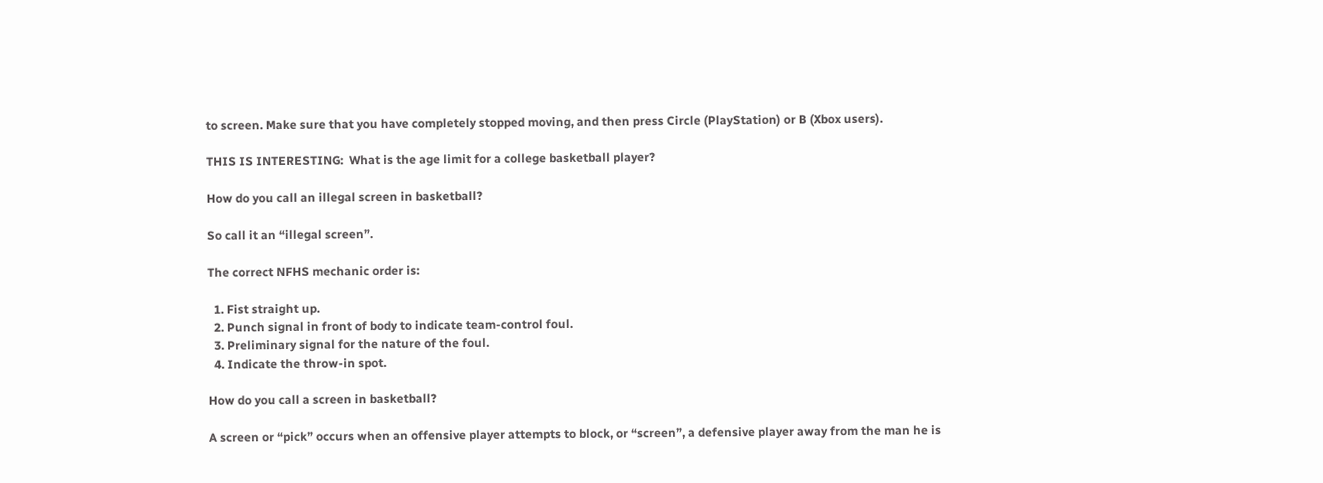to screen. Make sure that you have completely stopped moving, and then press Circle (PlayStation) or B (Xbox users).

THIS IS INTERESTING:  What is the age limit for a college basketball player?

How do you call an illegal screen in basketball?

So call it an “illegal screen”.

The correct NFHS mechanic order is:

  1. Fist straight up.
  2. Punch signal in front of body to indicate team-control foul.
  3. Preliminary signal for the nature of the foul.
  4. Indicate the throw-in spot.

How do you call a screen in basketball?

A screen or “pick” occurs when an offensive player attempts to block, or “screen”, a defensive player away from the man he is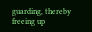guarding, thereby freeing up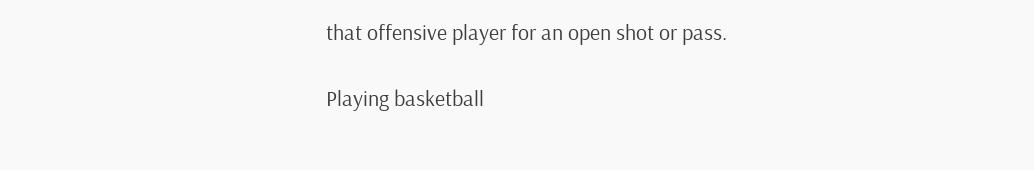that offensive player for an open shot or pass.

Playing basketball